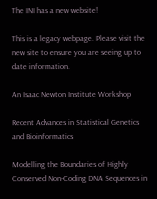The INI has a new website!

This is a legacy webpage. Please visit the new site to ensure you are seeing up to date information.

An Isaac Newton Institute Workshop

Recent Advances in Statistical Genetics and Bioinformatics

Modelling the Boundaries of Highly Conserved Non-Coding DNA Sequences in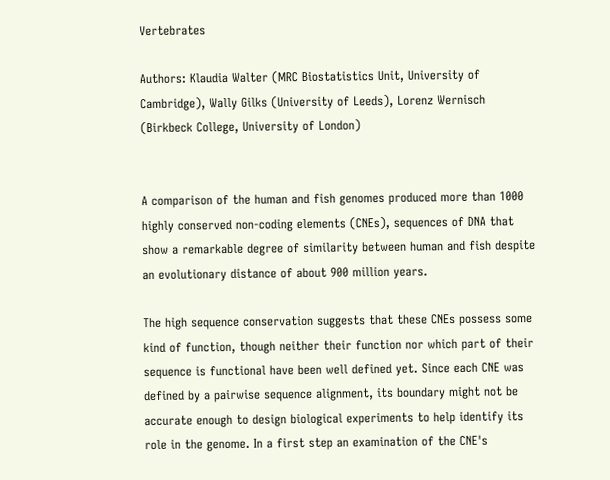Vertebrates

Authors: Klaudia Walter (MRC Biostatistics Unit, University of Cambridge), Wally Gilks (University of Leeds), Lorenz Wernisch (Birkbeck College, University of London)


A comparison of the human and fish genomes produced more than 1000 highly conserved non-coding elements (CNEs), sequences of DNA that show a remarkable degree of similarity between human and fish despite an evolutionary distance of about 900 million years.

The high sequence conservation suggests that these CNEs possess some kind of function, though neither their function nor which part of their sequence is functional have been well defined yet. Since each CNE was defined by a pairwise sequence alignment, its boundary might not be accurate enough to design biological experiments to help identify its role in the genome. In a first step an examination of the CNE's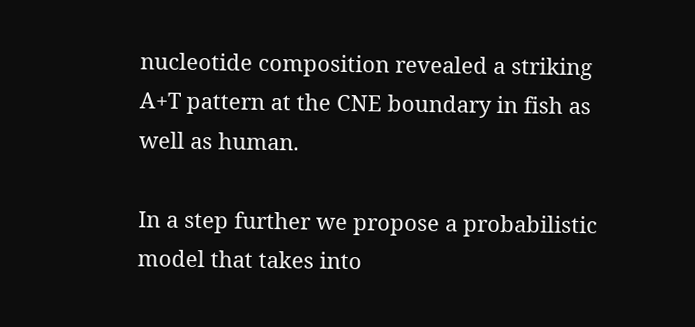nucleotide composition revealed a striking A+T pattern at the CNE boundary in fish as well as human.

In a step further we propose a probabilistic model that takes into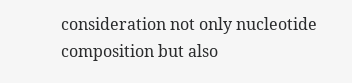consideration not only nucleotide composition but also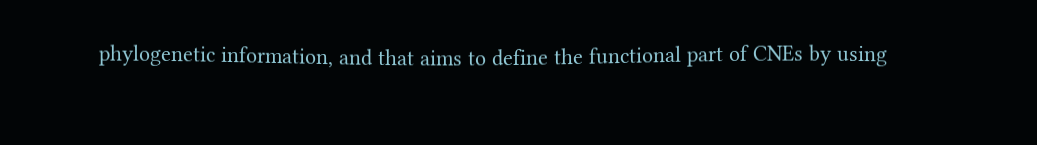phylogenetic information, and that aims to define the functional part of CNEs by using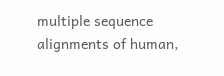multiple sequence alignments of human,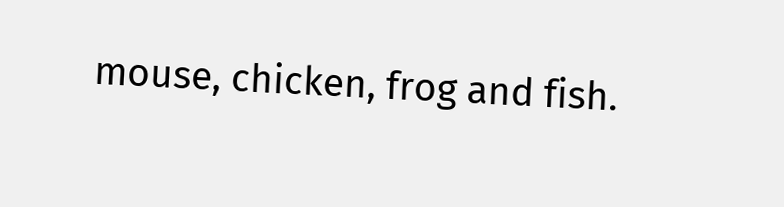mouse, chicken, frog and fish.